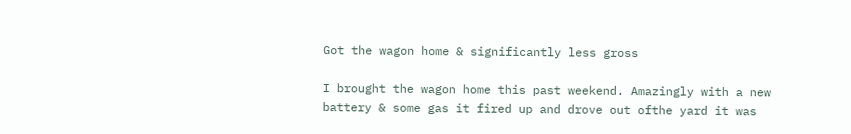Got the wagon home & significantly less gross

I brought the wagon home this past weekend. Amazingly with a new battery & some gas it fired up and drove out ofthe yard it was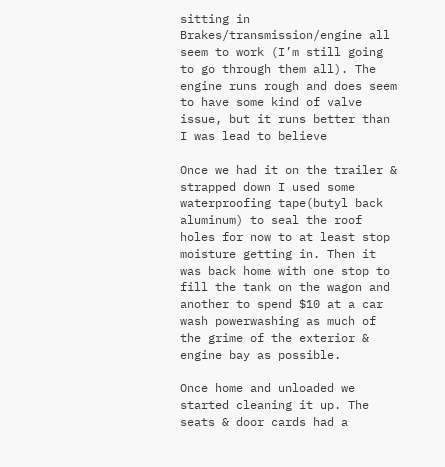sitting in Brakes/transmission/engine all seem to work (I’m still going to go through them all). The engine runs rough and does seem to have some kind of valve issue, but it runs better than I was lead to believe

Once we had it on the trailer & strapped down I used some waterproofing tape(butyl back aluminum) to seal the roof holes for now to at least stop moisture getting in. Then it was back home with one stop to fill the tank on the wagon and another to spend $10 at a car wash powerwashing as much of the grime of the exterior & engine bay as possible.

Once home and unloaded we started cleaning it up. The seats & door cards had a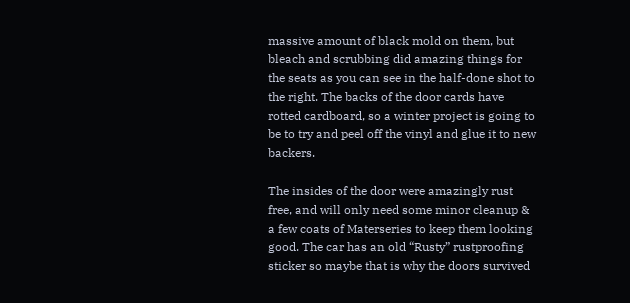massive amount of black mold on them, but bleach and scrubbing did amazing things for the seats as you can see in the half-done shot to the right. The backs of the door cards have rotted cardboard, so a winter project is going to be to try and peel off the vinyl and glue it to new backers.

The insides of the door were amazingly rust free, and will only need some minor cleanup & a few coats of Materseries to keep them looking good. The car has an old “Rusty” rustproofing sticker so maybe that is why the doors survived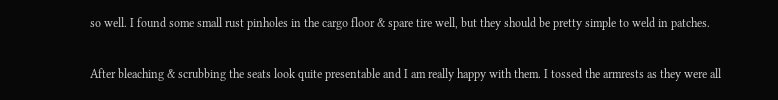so well. I found some small rust pinholes in the cargo floor & spare tire well, but they should be pretty simple to weld in patches.

After bleaching & scrubbing the seats look quite presentable and I am really happy with them. I tossed the armrests as they were all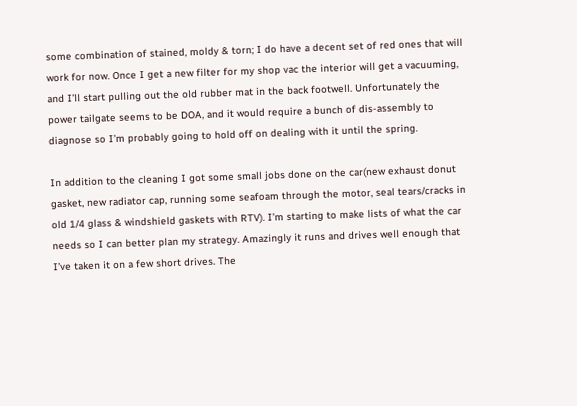some combination of stained, moldy & torn; I do have a decent set of red ones that will work for now. Once I get a new filter for my shop vac the interior will get a vacuuming, and I’ll start pulling out the old rubber mat in the back footwell. Unfortunately the power tailgate seems to be DOA, and it would require a bunch of dis-assembly to diagnose so I’m probably going to hold off on dealing with it until the spring.

In addition to the cleaning I got some small jobs done on the car(new exhaust donut gasket, new radiator cap, running some seafoam through the motor, seal tears/cracks in old 1/4 glass & windshield gaskets with RTV). I’m starting to make lists of what the car needs so I can better plan my strategy. Amazingly it runs and drives well enough that I’ve taken it on a few short drives. The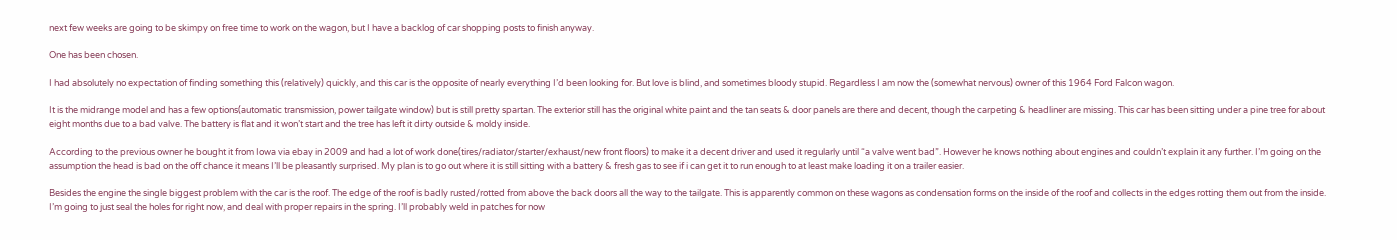next few weeks are going to be skimpy on free time to work on the wagon, but I have a backlog of car shopping posts to finish anyway.

One has been chosen.

I had absolutely no expectation of finding something this (relatively) quickly, and this car is the opposite of nearly everything I’d been looking for. But love is blind, and sometimes bloody stupid. Regardless I am now the (somewhat nervous) owner of this 1964 Ford Falcon wagon.

It is the midrange model and has a few options(automatic transmission, power tailgate window) but is still pretty spartan. The exterior still has the original white paint and the tan seats & door panels are there and decent, though the carpeting & headliner are missing. This car has been sitting under a pine tree for about eight months due to a bad valve. The battery is flat and it won’t start and the tree has left it dirty outside & moldy inside.

According to the previous owner he bought it from Iowa via ebay in 2009 and had a lot of work done(tires/radiator/starter/exhaust/new front floors) to make it a decent driver and used it regularly until “a valve went bad”. However he knows nothing about engines and couldn’t explain it any further. I’m going on the assumption the head is bad on the off chance it means I’ll be pleasantly surprised. My plan is to go out where it is still sitting with a battery & fresh gas to see if i can get it to run enough to at least make loading it on a trailer easier.

Besides the engine the single biggest problem with the car is the roof. The edge of the roof is badly rusted/rotted from above the back doors all the way to the tailgate. This is apparently common on these wagons as condensation forms on the inside of the roof and collects in the edges rotting them out from the inside. I’m going to just seal the holes for right now, and deal with proper repairs in the spring. I’ll probably weld in patches for now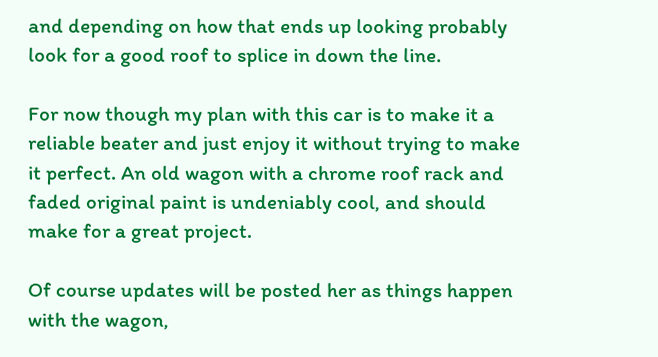and depending on how that ends up looking probably look for a good roof to splice in down the line.

For now though my plan with this car is to make it a reliable beater and just enjoy it without trying to make it perfect. An old wagon with a chrome roof rack and faded original paint is undeniably cool, and should make for a great project.

Of course updates will be posted her as things happen with the wagon,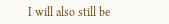I will also still be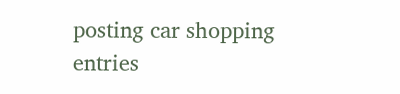posting car shopping entries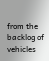from the backlog of vehicles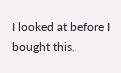I looked at before I bought this.